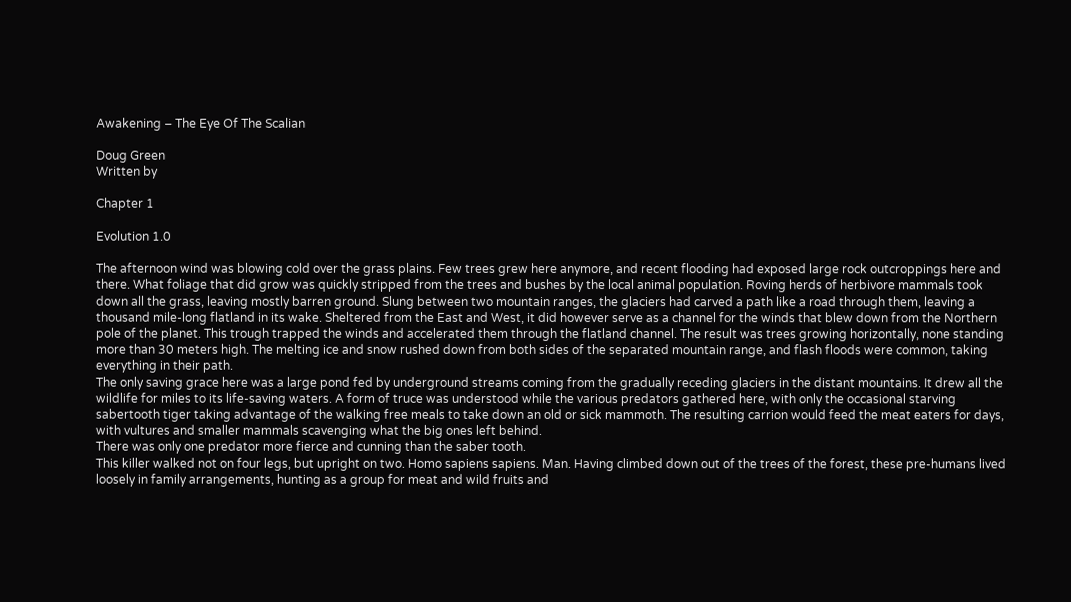Awakening – The Eye Of The Scalian

Doug Green
Written by

Chapter 1

Evolution 1.0

The afternoon wind was blowing cold over the grass plains. Few trees grew here anymore, and recent flooding had exposed large rock outcroppings here and there. What foliage that did grow was quickly stripped from the trees and bushes by the local animal population. Roving herds of herbivore mammals took down all the grass, leaving mostly barren ground. Slung between two mountain ranges, the glaciers had carved a path like a road through them, leaving a thousand mile-long flatland in its wake. Sheltered from the East and West, it did however serve as a channel for the winds that blew down from the Northern pole of the planet. This trough trapped the winds and accelerated them through the flatland channel. The result was trees growing horizontally, none standing more than 30 meters high. The melting ice and snow rushed down from both sides of the separated mountain range, and flash floods were common, taking everything in their path.
The only saving grace here was a large pond fed by underground streams coming from the gradually receding glaciers in the distant mountains. It drew all the wildlife for miles to its life-saving waters. A form of truce was understood while the various predators gathered here, with only the occasional starving sabertooth tiger taking advantage of the walking free meals to take down an old or sick mammoth. The resulting carrion would feed the meat eaters for days, with vultures and smaller mammals scavenging what the big ones left behind.
There was only one predator more fierce and cunning than the saber tooth.
This killer walked not on four legs, but upright on two. Homo sapiens sapiens. Man. Having climbed down out of the trees of the forest, these pre-humans lived loosely in family arrangements, hunting as a group for meat and wild fruits and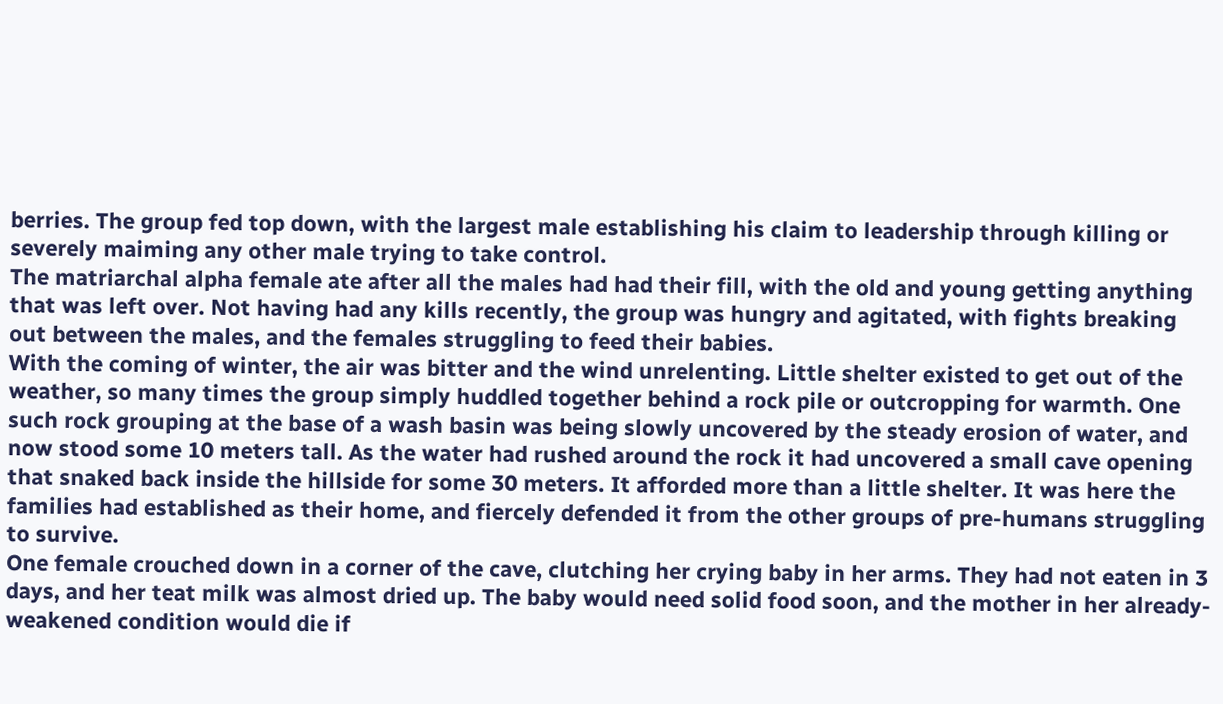berries. The group fed top down, with the largest male establishing his claim to leadership through killing or severely maiming any other male trying to take control.
The matriarchal alpha female ate after all the males had had their fill, with the old and young getting anything that was left over. Not having had any kills recently, the group was hungry and agitated, with fights breaking out between the males, and the females struggling to feed their babies.
With the coming of winter, the air was bitter and the wind unrelenting. Little shelter existed to get out of the weather, so many times the group simply huddled together behind a rock pile or outcropping for warmth. One such rock grouping at the base of a wash basin was being slowly uncovered by the steady erosion of water, and now stood some 10 meters tall. As the water had rushed around the rock it had uncovered a small cave opening that snaked back inside the hillside for some 30 meters. It afforded more than a little shelter. It was here the families had established as their home, and fiercely defended it from the other groups of pre-humans struggling to survive.
One female crouched down in a corner of the cave, clutching her crying baby in her arms. They had not eaten in 3 days, and her teat milk was almost dried up. The baby would need solid food soon, and the mother in her already-weakened condition would die if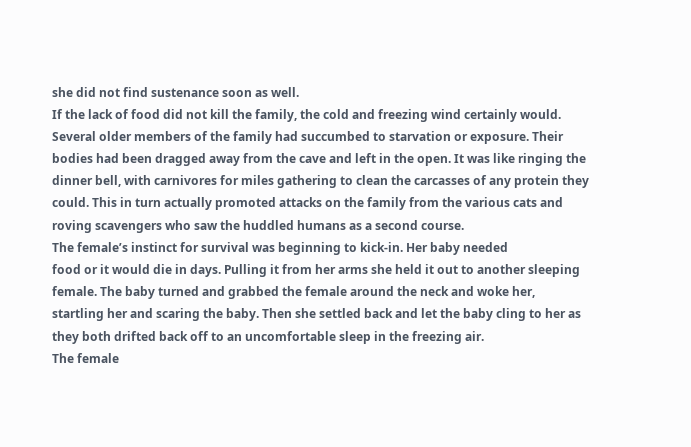she did not find sustenance soon as well.
If the lack of food did not kill the family, the cold and freezing wind certainly would. Several older members of the family had succumbed to starvation or exposure. Their bodies had been dragged away from the cave and left in the open. It was like ringing the dinner bell, with carnivores for miles gathering to clean the carcasses of any protein they could. This in turn actually promoted attacks on the family from the various cats and roving scavengers who saw the huddled humans as a second course.
The female’s instinct for survival was beginning to kick-in. Her baby needed
food or it would die in days. Pulling it from her arms she held it out to another sleeping female. The baby turned and grabbed the female around the neck and woke her, startling her and scaring the baby. Then she settled back and let the baby cling to her as they both drifted back off to an uncomfortable sleep in the freezing air.
The female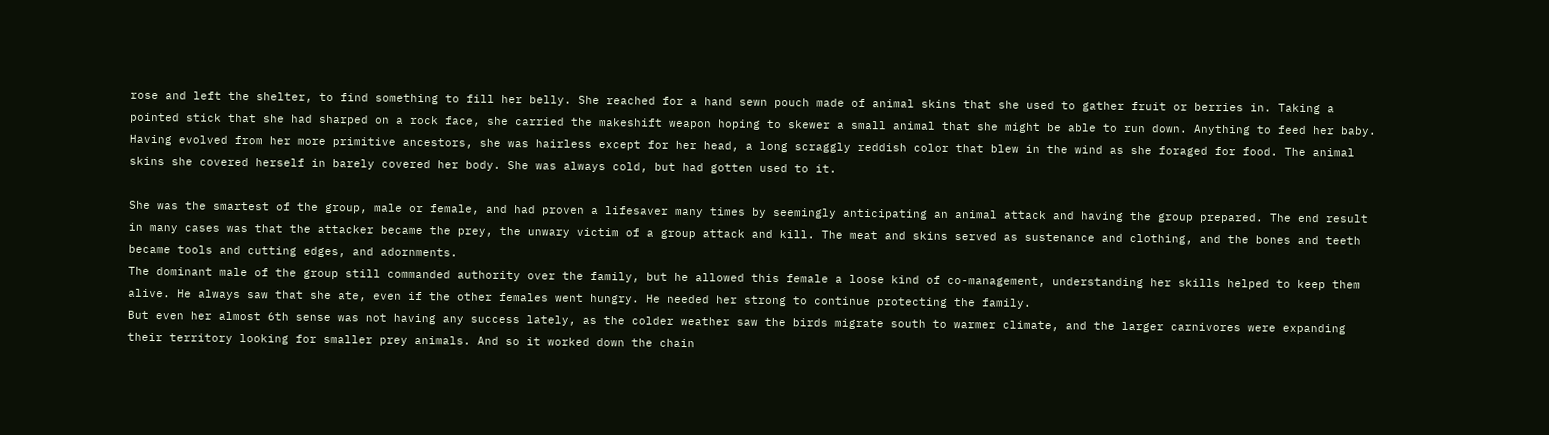rose and left the shelter, to find something to fill her belly. She reached for a hand sewn pouch made of animal skins that she used to gather fruit or berries in. Taking a pointed stick that she had sharped on a rock face, she carried the makeshift weapon hoping to skewer a small animal that she might be able to run down. Anything to feed her baby.
Having evolved from her more primitive ancestors, she was hairless except for her head, a long scraggly reddish color that blew in the wind as she foraged for food. The animal skins she covered herself in barely covered her body. She was always cold, but had gotten used to it.

She was the smartest of the group, male or female, and had proven a lifesaver many times by seemingly anticipating an animal attack and having the group prepared. The end result in many cases was that the attacker became the prey, the unwary victim of a group attack and kill. The meat and skins served as sustenance and clothing, and the bones and teeth became tools and cutting edges, and adornments.
The dominant male of the group still commanded authority over the family, but he allowed this female a loose kind of co-management, understanding her skills helped to keep them alive. He always saw that she ate, even if the other females went hungry. He needed her strong to continue protecting the family.
But even her almost 6th sense was not having any success lately, as the colder weather saw the birds migrate south to warmer climate, and the larger carnivores were expanding their territory looking for smaller prey animals. And so it worked down the chain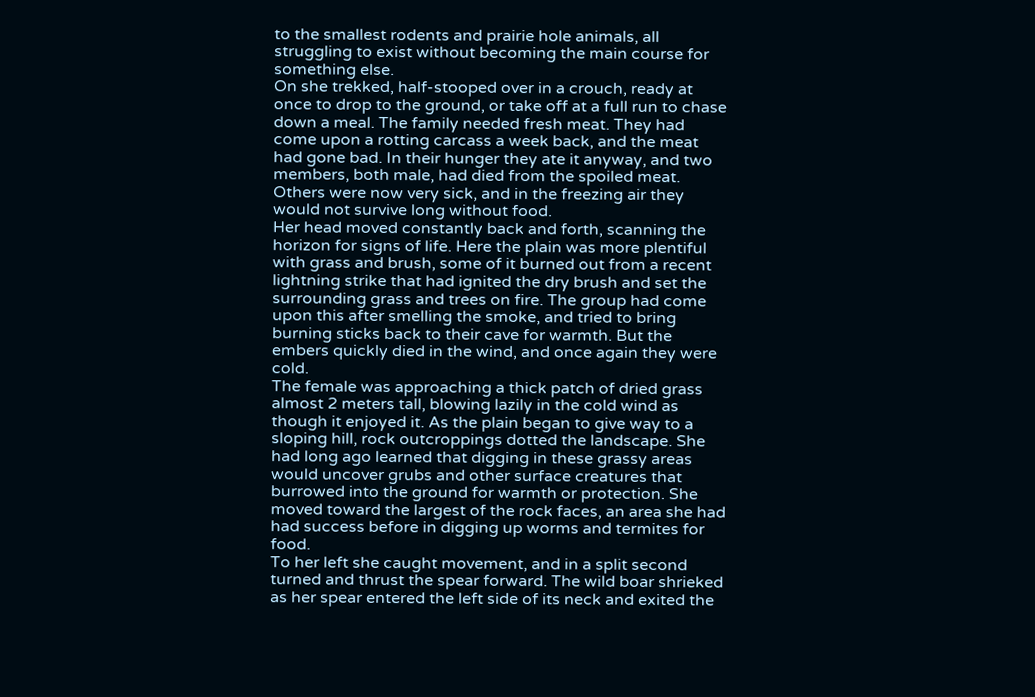to the smallest rodents and prairie hole animals, all struggling to exist without becoming the main course for something else.
On she trekked, half-stooped over in a crouch, ready at once to drop to the ground, or take off at a full run to chase down a meal. The family needed fresh meat. They had come upon a rotting carcass a week back, and the meat had gone bad. In their hunger they ate it anyway, and two members, both male, had died from the spoiled meat. Others were now very sick, and in the freezing air they would not survive long without food.
Her head moved constantly back and forth, scanning the horizon for signs of life. Here the plain was more plentiful with grass and brush, some of it burned out from a recent lightning strike that had ignited the dry brush and set the surrounding grass and trees on fire. The group had come upon this after smelling the smoke, and tried to bring burning sticks back to their cave for warmth. But the embers quickly died in the wind, and once again they were cold.
The female was approaching a thick patch of dried grass almost 2 meters tall, blowing lazily in the cold wind as though it enjoyed it. As the plain began to give way to a sloping hill, rock outcroppings dotted the landscape. She had long ago learned that digging in these grassy areas would uncover grubs and other surface creatures that burrowed into the ground for warmth or protection. She moved toward the largest of the rock faces, an area she had had success before in digging up worms and termites for food.
To her left she caught movement, and in a split second turned and thrust the spear forward. The wild boar shrieked as her spear entered the left side of its neck and exited the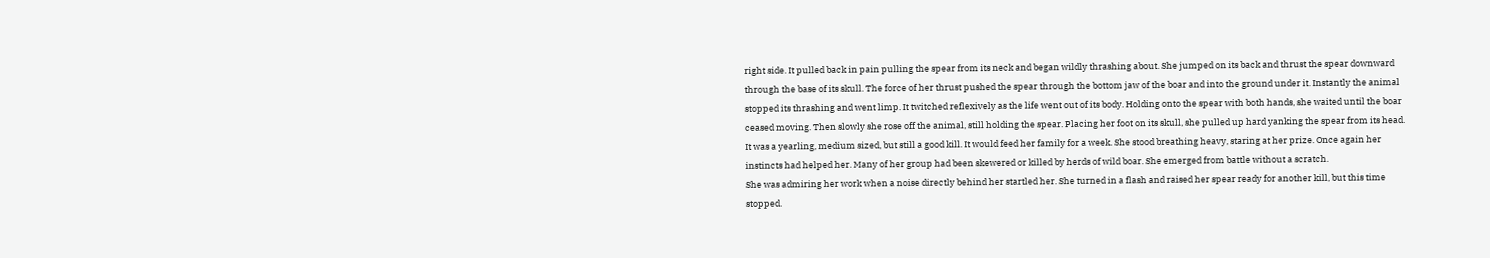right side. It pulled back in pain pulling the spear from its neck and began wildly thrashing about. She jumped on its back and thrust the spear downward through the base of its skull. The force of her thrust pushed the spear through the bottom jaw of the boar and into the ground under it. Instantly the animal stopped its thrashing and went limp. It twitched reflexively as the life went out of its body. Holding onto the spear with both hands, she waited until the boar ceased moving. Then slowly she rose off the animal, still holding the spear. Placing her foot on its skull, she pulled up hard yanking the spear from its head.
It was a yearling, medium sized, but still a good kill. It would feed her family for a week. She stood breathing heavy, staring at her prize. Once again her instincts had helped her. Many of her group had been skewered or killed by herds of wild boar. She emerged from battle without a scratch.
She was admiring her work when a noise directly behind her startled her. She turned in a flash and raised her spear ready for another kill, but this time stopped.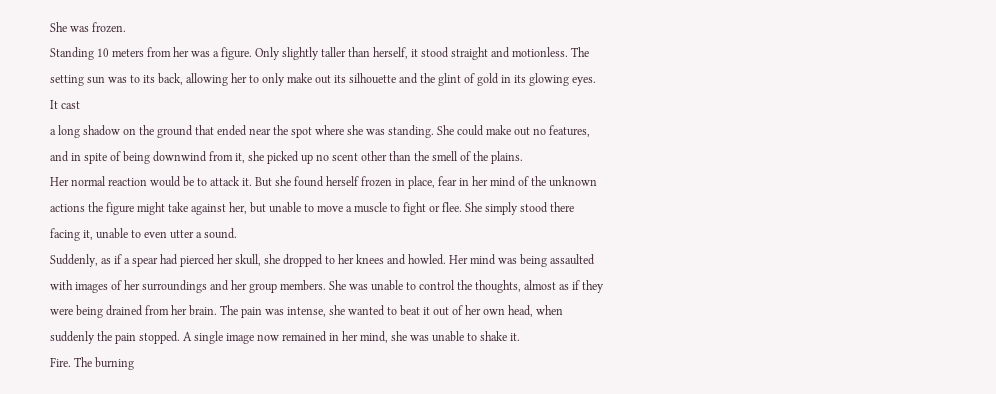She was frozen.
Standing 10 meters from her was a figure. Only slightly taller than herself, it stood straight and motionless. The setting sun was to its back, allowing her to only make out its silhouette and the glint of gold in its glowing eyes. It cast
a long shadow on the ground that ended near the spot where she was standing. She could make out no features, and in spite of being downwind from it, she picked up no scent other than the smell of the plains.
Her normal reaction would be to attack it. But she found herself frozen in place, fear in her mind of the unknown actions the figure might take against her, but unable to move a muscle to fight or flee. She simply stood there facing it, unable to even utter a sound.
Suddenly, as if a spear had pierced her skull, she dropped to her knees and howled. Her mind was being assaulted with images of her surroundings and her group members. She was unable to control the thoughts, almost as if they were being drained from her brain. The pain was intense, she wanted to beat it out of her own head, when suddenly the pain stopped. A single image now remained in her mind, she was unable to shake it.
Fire. The burning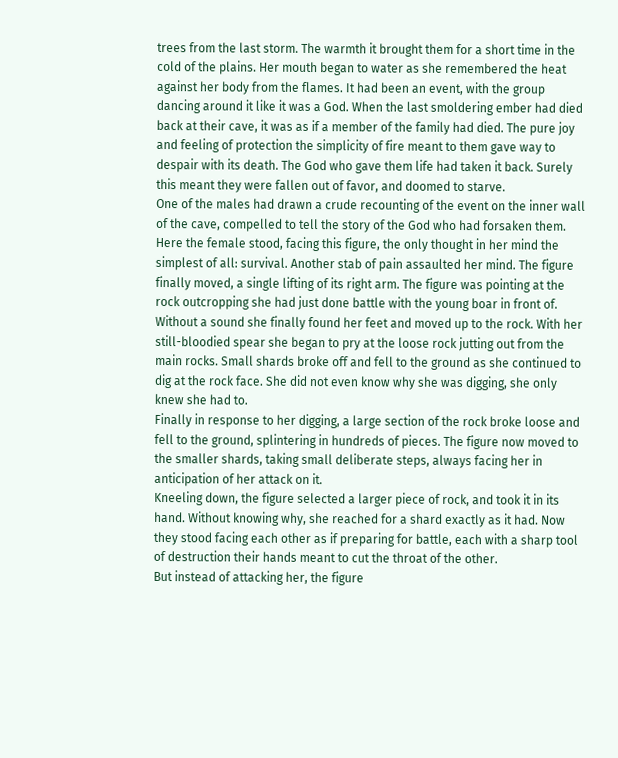trees from the last storm. The warmth it brought them for a short time in the cold of the plains. Her mouth began to water as she remembered the heat against her body from the flames. It had been an event, with the group dancing around it like it was a God. When the last smoldering ember had died back at their cave, it was as if a member of the family had died. The pure joy and feeling of protection the simplicity of fire meant to them gave way to despair with its death. The God who gave them life had taken it back. Surely this meant they were fallen out of favor, and doomed to starve.
One of the males had drawn a crude recounting of the event on the inner wall of the cave, compelled to tell the story of the God who had forsaken them.
Here the female stood, facing this figure, the only thought in her mind the simplest of all: survival. Another stab of pain assaulted her mind. The figure finally moved, a single lifting of its right arm. The figure was pointing at the rock outcropping she had just done battle with the young boar in front of. Without a sound she finally found her feet and moved up to the rock. With her still-bloodied spear she began to pry at the loose rock jutting out from the main rocks. Small shards broke off and fell to the ground as she continued to dig at the rock face. She did not even know why she was digging, she only knew she had to.
Finally in response to her digging, a large section of the rock broke loose and fell to the ground, splintering in hundreds of pieces. The figure now moved to the smaller shards, taking small deliberate steps, always facing her in anticipation of her attack on it.
Kneeling down, the figure selected a larger piece of rock, and took it in its hand. Without knowing why, she reached for a shard exactly as it had. Now they stood facing each other as if preparing for battle, each with a sharp tool of destruction their hands meant to cut the throat of the other.
But instead of attacking her, the figure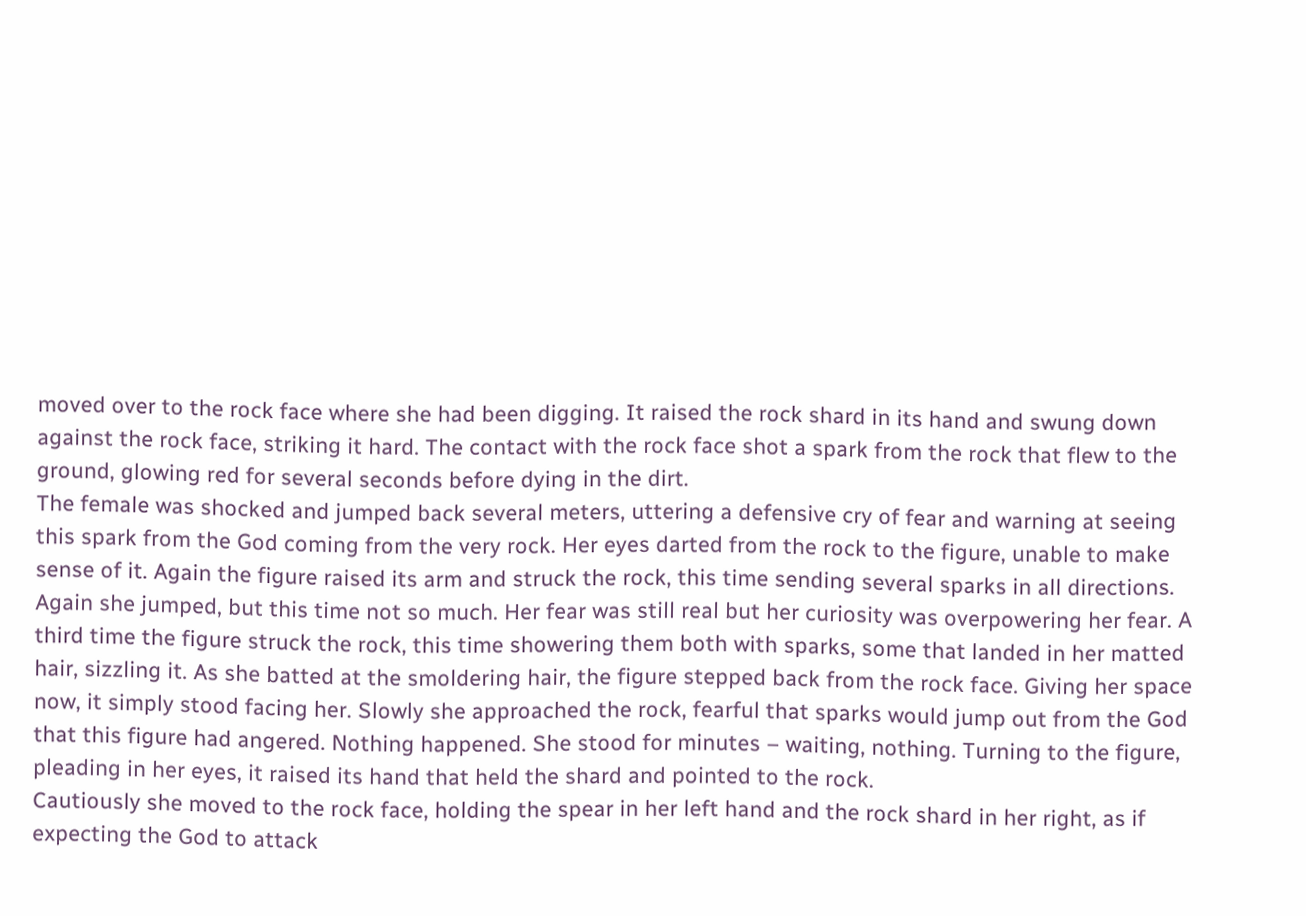moved over to the rock face where she had been digging. It raised the rock shard in its hand and swung down against the rock face, striking it hard. The contact with the rock face shot a spark from the rock that flew to the ground, glowing red for several seconds before dying in the dirt.
The female was shocked and jumped back several meters, uttering a defensive cry of fear and warning at seeing this spark from the God coming from the very rock. Her eyes darted from the rock to the figure, unable to make sense of it. Again the figure raised its arm and struck the rock, this time sending several sparks in all directions. Again she jumped, but this time not so much. Her fear was still real but her curiosity was overpowering her fear. A third time the figure struck the rock, this time showering them both with sparks, some that landed in her matted hair, sizzling it. As she batted at the smoldering hair, the figure stepped back from the rock face. Giving her space now, it simply stood facing her. Slowly she approached the rock, fearful that sparks would jump out from the God that this figure had angered. Nothing happened. She stood for minutes – waiting, nothing. Turning to the figure, pleading in her eyes, it raised its hand that held the shard and pointed to the rock.
Cautiously she moved to the rock face, holding the spear in her left hand and the rock shard in her right, as if expecting the God to attack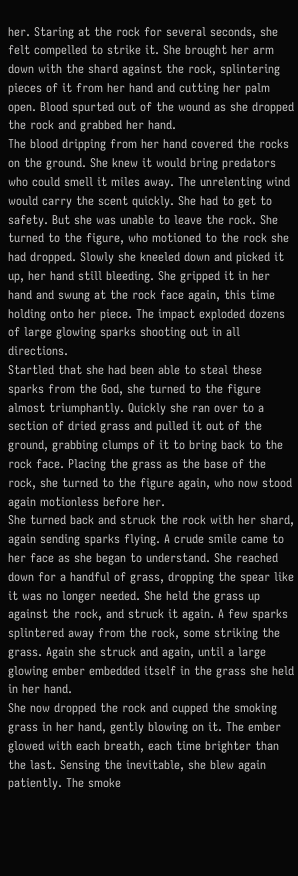her. Staring at the rock for several seconds, she felt compelled to strike it. She brought her arm down with the shard against the rock, splintering pieces of it from her hand and cutting her palm open. Blood spurted out of the wound as she dropped the rock and grabbed her hand.
The blood dripping from her hand covered the rocks on the ground. She knew it would bring predators who could smell it miles away. The unrelenting wind would carry the scent quickly. She had to get to safety. But she was unable to leave the rock. She turned to the figure, who motioned to the rock she had dropped. Slowly she kneeled down and picked it up, her hand still bleeding. She gripped it in her hand and swung at the rock face again, this time holding onto her piece. The impact exploded dozens of large glowing sparks shooting out in all directions.
Startled that she had been able to steal these sparks from the God, she turned to the figure almost triumphantly. Quickly she ran over to a section of dried grass and pulled it out of the ground, grabbing clumps of it to bring back to the rock face. Placing the grass as the base of the rock, she turned to the figure again, who now stood again motionless before her.
She turned back and struck the rock with her shard, again sending sparks flying. A crude smile came to her face as she began to understand. She reached down for a handful of grass, dropping the spear like it was no longer needed. She held the grass up against the rock, and struck it again. A few sparks splintered away from the rock, some striking the grass. Again she struck and again, until a large glowing ember embedded itself in the grass she held in her hand.
She now dropped the rock and cupped the smoking grass in her hand, gently blowing on it. The ember glowed with each breath, each time brighter than the last. Sensing the inevitable, she blew again patiently. The smoke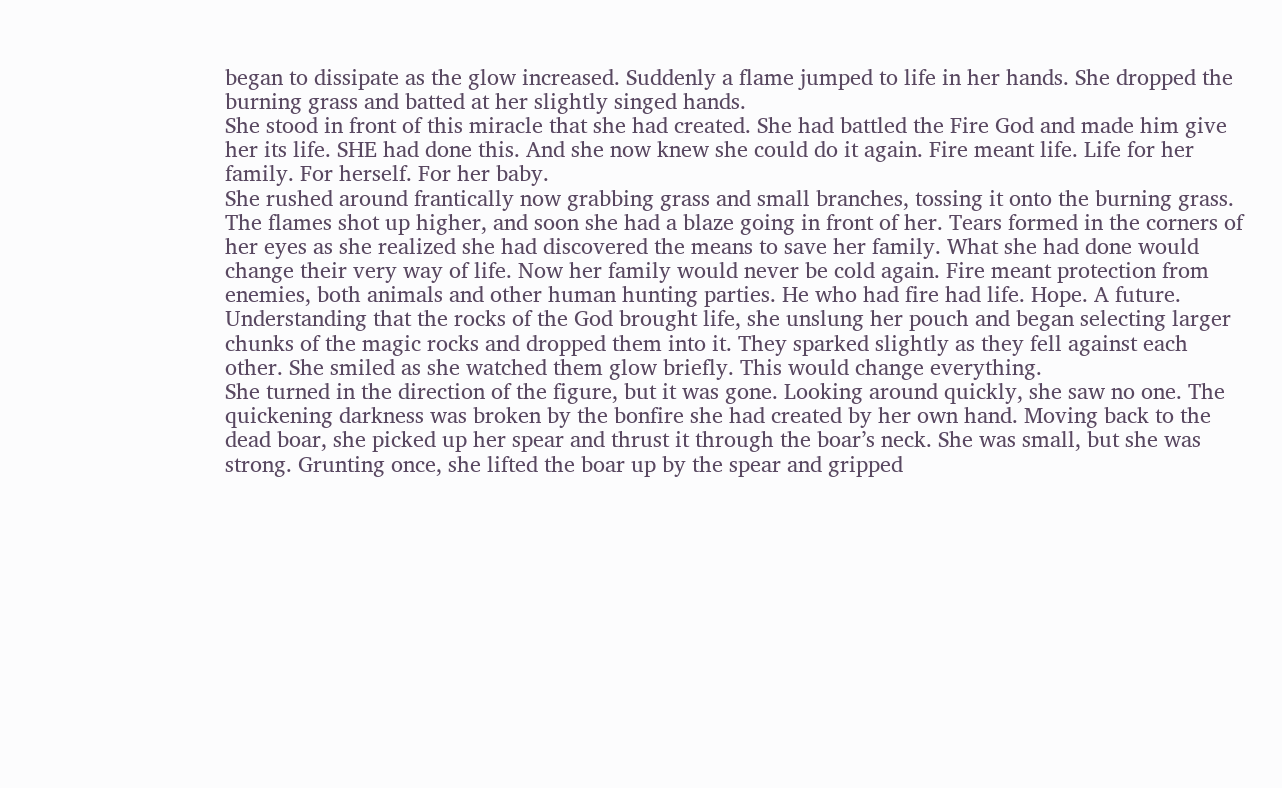began to dissipate as the glow increased. Suddenly a flame jumped to life in her hands. She dropped the burning grass and batted at her slightly singed hands.
She stood in front of this miracle that she had created. She had battled the Fire God and made him give her its life. SHE had done this. And she now knew she could do it again. Fire meant life. Life for her family. For herself. For her baby.
She rushed around frantically now grabbing grass and small branches, tossing it onto the burning grass. The flames shot up higher, and soon she had a blaze going in front of her. Tears formed in the corners of her eyes as she realized she had discovered the means to save her family. What she had done would change their very way of life. Now her family would never be cold again. Fire meant protection from enemies, both animals and other human hunting parties. He who had fire had life. Hope. A future.
Understanding that the rocks of the God brought life, she unslung her pouch and began selecting larger chunks of the magic rocks and dropped them into it. They sparked slightly as they fell against each other. She smiled as she watched them glow briefly. This would change everything.
She turned in the direction of the figure, but it was gone. Looking around quickly, she saw no one. The quickening darkness was broken by the bonfire she had created by her own hand. Moving back to the dead boar, she picked up her spear and thrust it through the boar’s neck. She was small, but she was strong. Grunting once, she lifted the boar up by the spear and gripped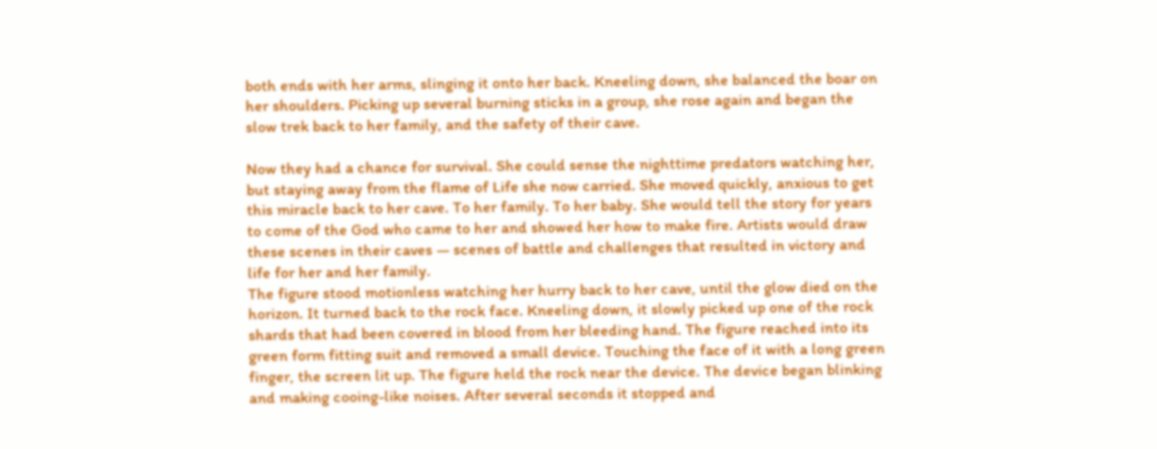both ends with her arms, slinging it onto her back. Kneeling down, she balanced the boar on her shoulders. Picking up several burning sticks in a group, she rose again and began the slow trek back to her family, and the safety of their cave.

Now they had a chance for survival. She could sense the nighttime predators watching her, but staying away from the flame of Life she now carried. She moved quickly, anxious to get this miracle back to her cave. To her family. To her baby. She would tell the story for years to come of the God who came to her and showed her how to make fire. Artists would draw these scenes in their caves — scenes of battle and challenges that resulted in victory and life for her and her family.
The figure stood motionless watching her hurry back to her cave, until the glow died on the horizon. It turned back to the rock face. Kneeling down, it slowly picked up one of the rock shards that had been covered in blood from her bleeding hand. The figure reached into its green form fitting suit and removed a small device. Touching the face of it with a long green finger, the screen lit up. The figure held the rock near the device. The device began blinking and making cooing-like noises. After several seconds it stopped and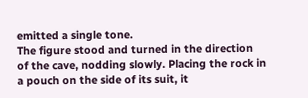emitted a single tone.
The figure stood and turned in the direction of the cave, nodding slowly. Placing the rock in a pouch on the side of its suit, it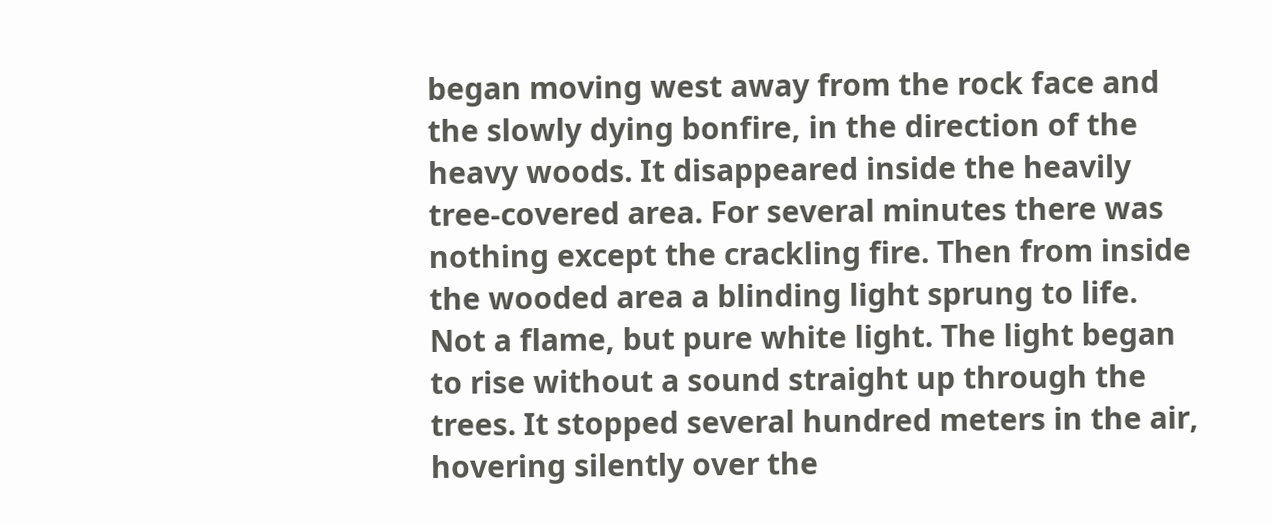began moving west away from the rock face and the slowly dying bonfire, in the direction of the heavy woods. It disappeared inside the heavily tree-covered area. For several minutes there was nothing except the crackling fire. Then from inside the wooded area a blinding light sprung to life. Not a flame, but pure white light. The light began to rise without a sound straight up through the trees. It stopped several hundred meters in the air, hovering silently over the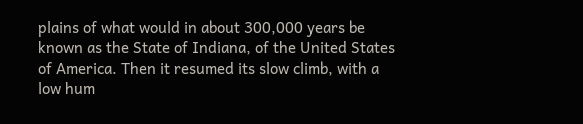plains of what would in about 300,000 years be known as the State of Indiana, of the United States of America. Then it resumed its slow climb, with a low hum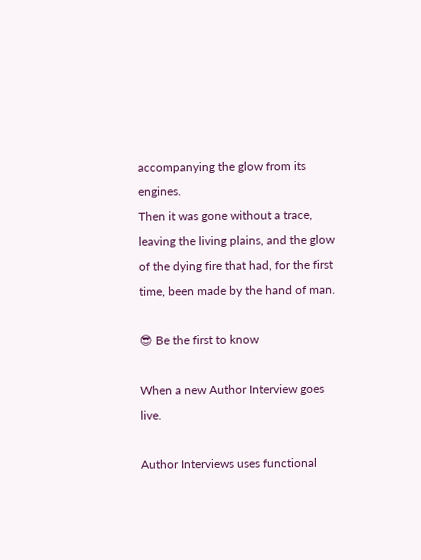accompanying the glow from its engines.
Then it was gone without a trace, leaving the living plains, and the glow of the dying fire that had, for the first time, been made by the hand of man.

😎 Be the first to know

When a new Author Interview goes live.

Author Interviews uses functional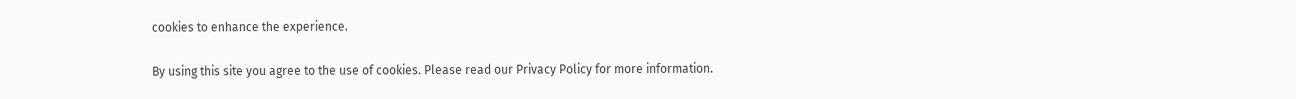cookies to enhance the experience.

By using this site you agree to the use of cookies. Please read our Privacy Policy for more information.